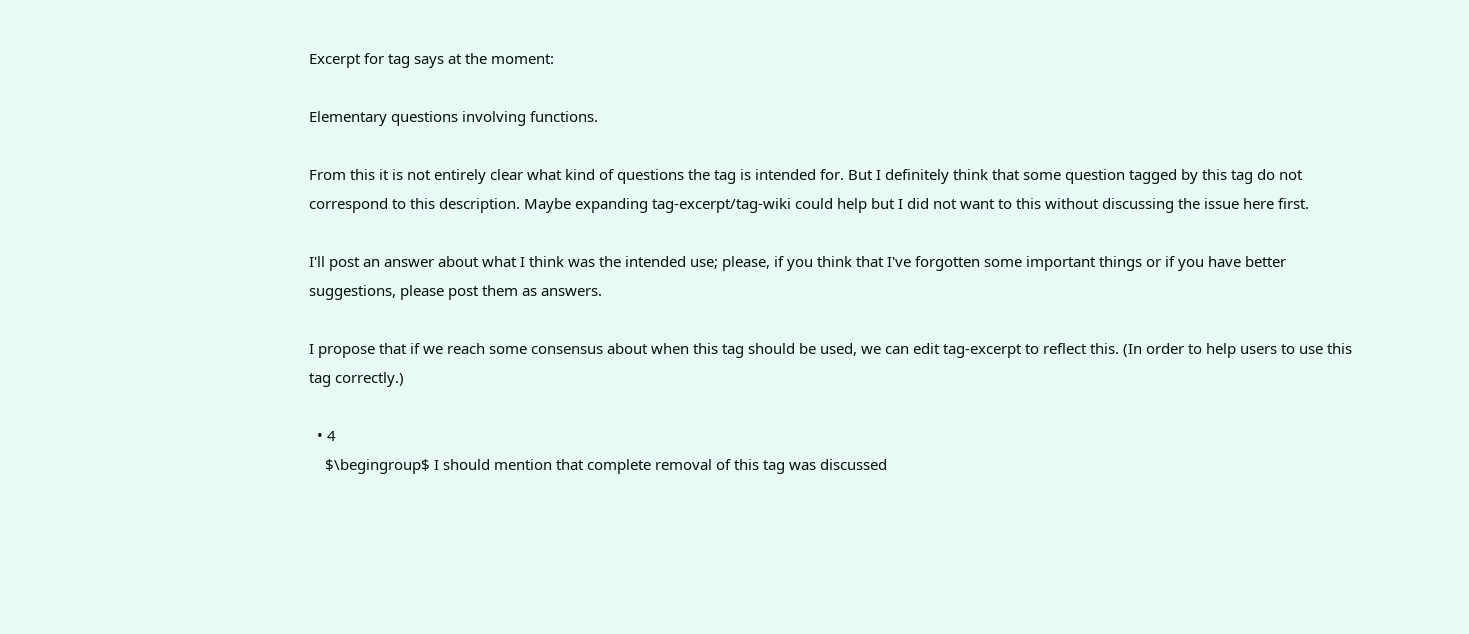Excerpt for tag says at the moment:

Elementary questions involving functions.

From this it is not entirely clear what kind of questions the tag is intended for. But I definitely think that some question tagged by this tag do not correspond to this description. Maybe expanding tag-excerpt/tag-wiki could help but I did not want to this without discussing the issue here first.

I'll post an answer about what I think was the intended use; please, if you think that I've forgotten some important things or if you have better suggestions, please post them as answers.

I propose that if we reach some consensus about when this tag should be used, we can edit tag-excerpt to reflect this. (In order to help users to use this tag correctly.)

  • 4
    $\begingroup$ I should mention that complete removal of this tag was discussed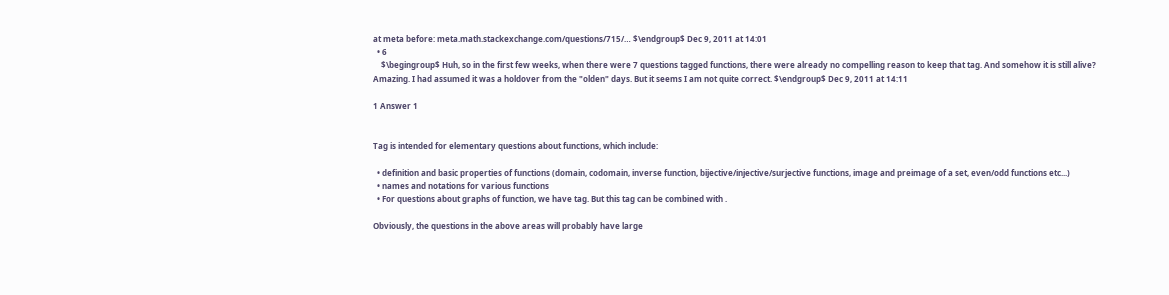at meta before: meta.math.stackexchange.com/questions/715/… $\endgroup$ Dec 9, 2011 at 14:01
  • 6
    $\begingroup$ Huh, so in the first few weeks, when there were 7 questions tagged functions, there were already no compelling reason to keep that tag. And somehow it is still alive? Amazing. I had assumed it was a holdover from the "olden" days. But it seems I am not quite correct. $\endgroup$ Dec 9, 2011 at 14:11

1 Answer 1


Tag is intended for elementary questions about functions, which include:

  • definition and basic properties of functions (domain, codomain, inverse function, bijective/injective/surjective functions, image and preimage of a set, even/odd functions etc...)
  • names and notations for various functions
  • For questions about graphs of function, we have tag. But this tag can be combined with .

Obviously, the questions in the above areas will probably have large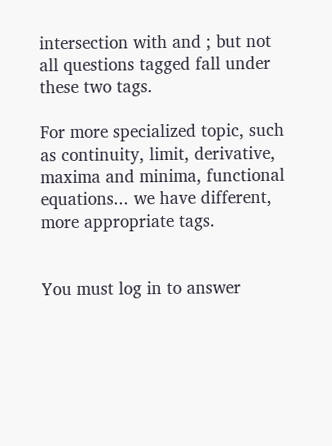intersection with and ; but not all questions tagged fall under these two tags.

For more specialized topic, such as continuity, limit, derivative, maxima and minima, functional equations... we have different, more appropriate tags.


You must log in to answer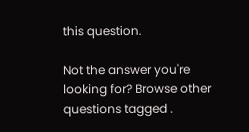this question.

Not the answer you're looking for? Browse other questions tagged .